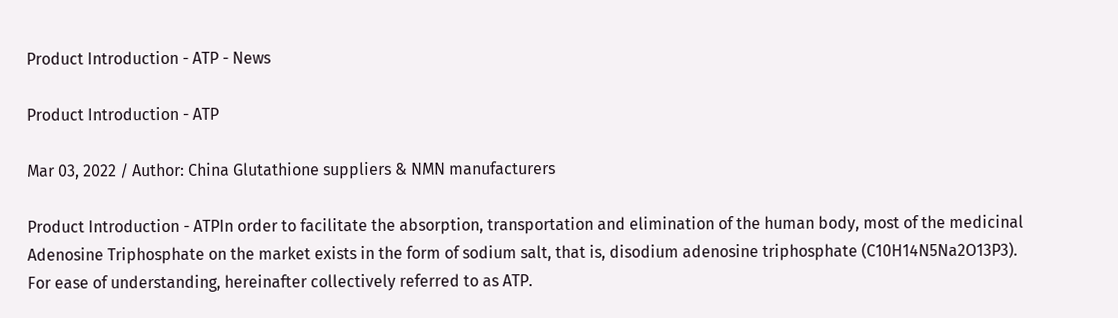Product Introduction - ATP - News

Product Introduction - ATP

Mar 03, 2022 / Author: China Glutathione suppliers & NMN manufacturers

Product Introduction - ATPIn order to facilitate the absorption, transportation and elimination of the human body, most of the medicinal Adenosine Triphosphate on the market exists in the form of sodium salt, that is, disodium adenosine triphosphate (C10H14N5Na2O13P3). For ease of understanding, hereinafter collectively referred to as ATP.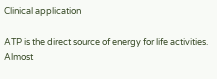Clinical application

ATP is the direct source of energy for life activities. Almost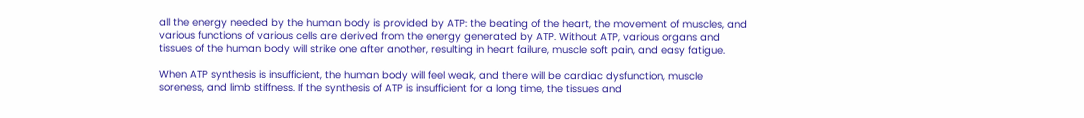all the energy needed by the human body is provided by ATP: the beating of the heart, the movement of muscles, and various functions of various cells are derived from the energy generated by ATP. Without ATP, various organs and tissues of the human body will strike one after another, resulting in heart failure, muscle soft pain, and easy fatigue.

When ATP synthesis is insufficient, the human body will feel weak, and there will be cardiac dysfunction, muscle soreness, and limb stiffness. If the synthesis of ATP is insufficient for a long time, the tissues and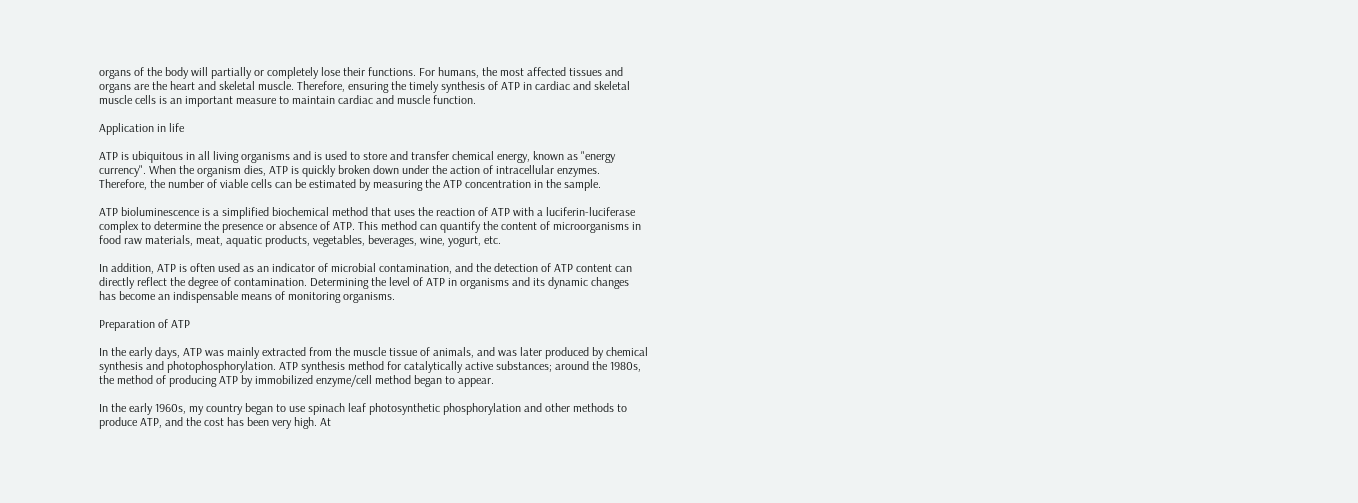organs of the body will partially or completely lose their functions. For humans, the most affected tissues and organs are the heart and skeletal muscle. Therefore, ensuring the timely synthesis of ATP in cardiac and skeletal muscle cells is an important measure to maintain cardiac and muscle function.

Application in life

ATP is ubiquitous in all living organisms and is used to store and transfer chemical energy, known as "energy currency". When the organism dies, ATP is quickly broken down under the action of intracellular enzymes. Therefore, the number of viable cells can be estimated by measuring the ATP concentration in the sample.

ATP bioluminescence is a simplified biochemical method that uses the reaction of ATP with a luciferin-luciferase complex to determine the presence or absence of ATP. This method can quantify the content of microorganisms in food raw materials, meat, aquatic products, vegetables, beverages, wine, yogurt, etc.

In addition, ATP is often used as an indicator of microbial contamination, and the detection of ATP content can directly reflect the degree of contamination. Determining the level of ATP in organisms and its dynamic changes has become an indispensable means of monitoring organisms.

Preparation of ATP

In the early days, ATP was mainly extracted from the muscle tissue of animals, and was later produced by chemical synthesis and photophosphorylation. ATP synthesis method for catalytically active substances; around the 1980s, the method of producing ATP by immobilized enzyme/cell method began to appear.

In the early 1960s, my country began to use spinach leaf photosynthetic phosphorylation and other methods to produce ATP, and the cost has been very high. At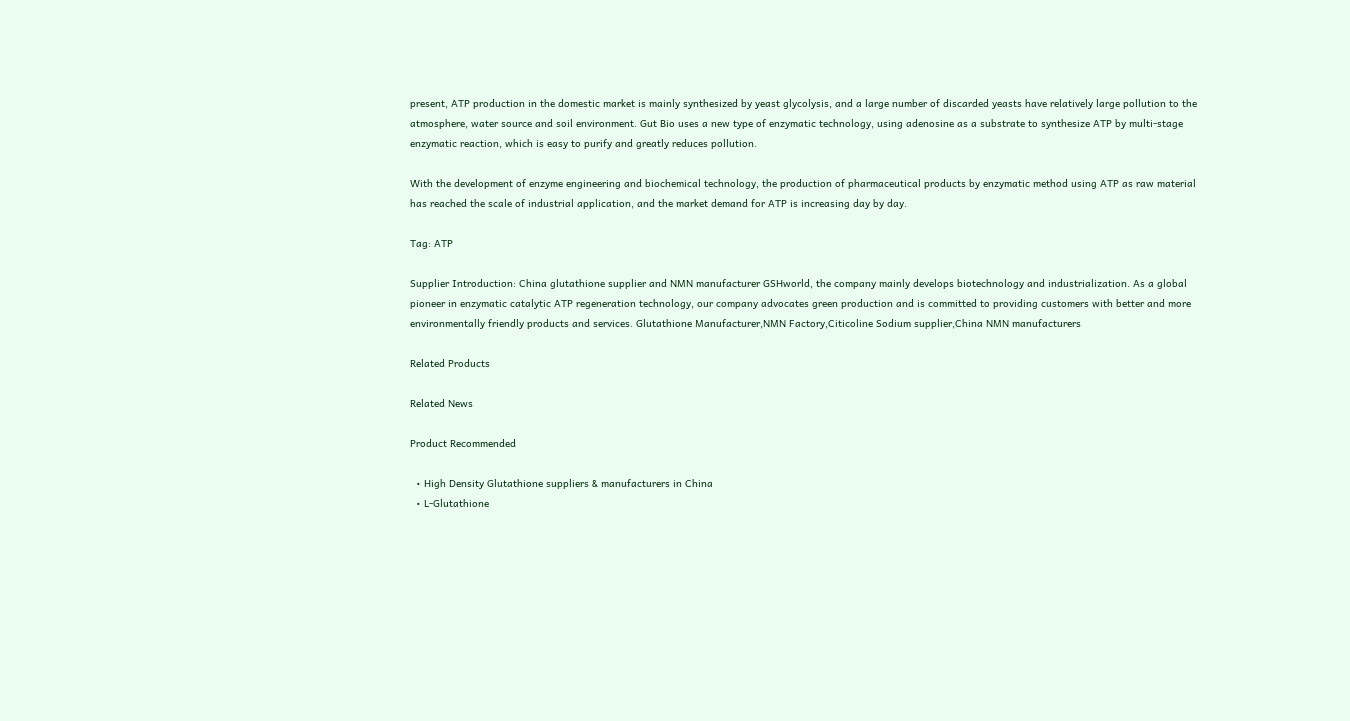present, ATP production in the domestic market is mainly synthesized by yeast glycolysis, and a large number of discarded yeasts have relatively large pollution to the atmosphere, water source and soil environment. Gut Bio uses a new type of enzymatic technology, using adenosine as a substrate to synthesize ATP by multi-stage enzymatic reaction, which is easy to purify and greatly reduces pollution.

With the development of enzyme engineering and biochemical technology, the production of pharmaceutical products by enzymatic method using ATP as raw material has reached the scale of industrial application, and the market demand for ATP is increasing day by day.

Tag: ATP

Supplier Introduction: China glutathione supplier and NMN manufacturer GSHworld, the company mainly develops biotechnology and industrialization. As a global pioneer in enzymatic catalytic ATP regeneration technology, our company advocates green production and is committed to providing customers with better and more environmentally friendly products and services. Glutathione Manufacturer,NMN Factory,Citicoline Sodium supplier,China NMN manufacturers

Related Products

Related News

Product Recommended

  • High Density Glutathione suppliers & manufacturers in China
  • L-Glutathione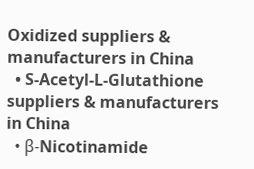Oxidized suppliers & manufacturers in China
  • S-Acetyl-L-Glutathione suppliers & manufacturers in China
  • β-Nicotinamide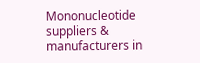Mononucleotide suppliers & manufacturers in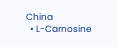China
  • L-Carnosine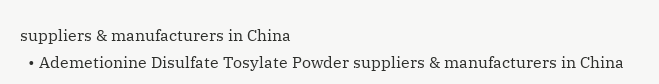suppliers & manufacturers in China
  • Ademetionine Disulfate Tosylate Powder suppliers & manufacturers in China